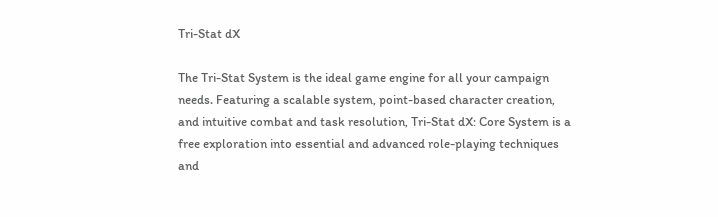Tri-Stat dX

The Tri-Stat System is the ideal game engine for all your campaign needs. Featuring a scalable system, point-based character creation, and intuitive combat and task resolution, Tri-Stat dX: Core System is a free exploration into essential and advanced role-playing techniques and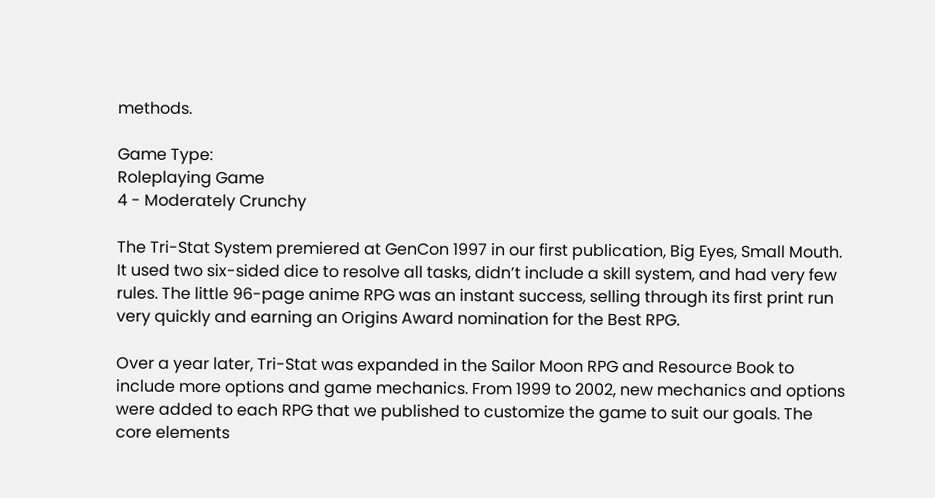methods.

Game Type:
Roleplaying Game
4 - Moderately Crunchy

The Tri-Stat System premiered at GenCon 1997 in our first publication, Big Eyes, Small Mouth. It used two six-sided dice to resolve all tasks, didn’t include a skill system, and had very few rules. The little 96-page anime RPG was an instant success, selling through its first print run very quickly and earning an Origins Award nomination for the Best RPG.

Over a year later, Tri-Stat was expanded in the Sailor Moon RPG and Resource Book to include more options and game mechanics. From 1999 to 2002, new mechanics and options were added to each RPG that we published to customize the game to suit our goals. The core elements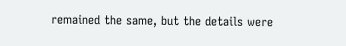remained the same, but the details were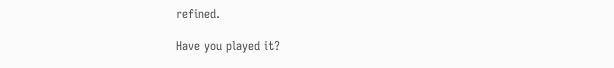refined.

Have you played it?